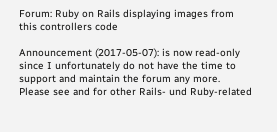Forum: Ruby on Rails displaying images from this controllers code

Announcement (2017-05-07): is now read-only since I unfortunately do not have the time to support and maintain the forum any more. Please see and for other Rails- und Ruby-related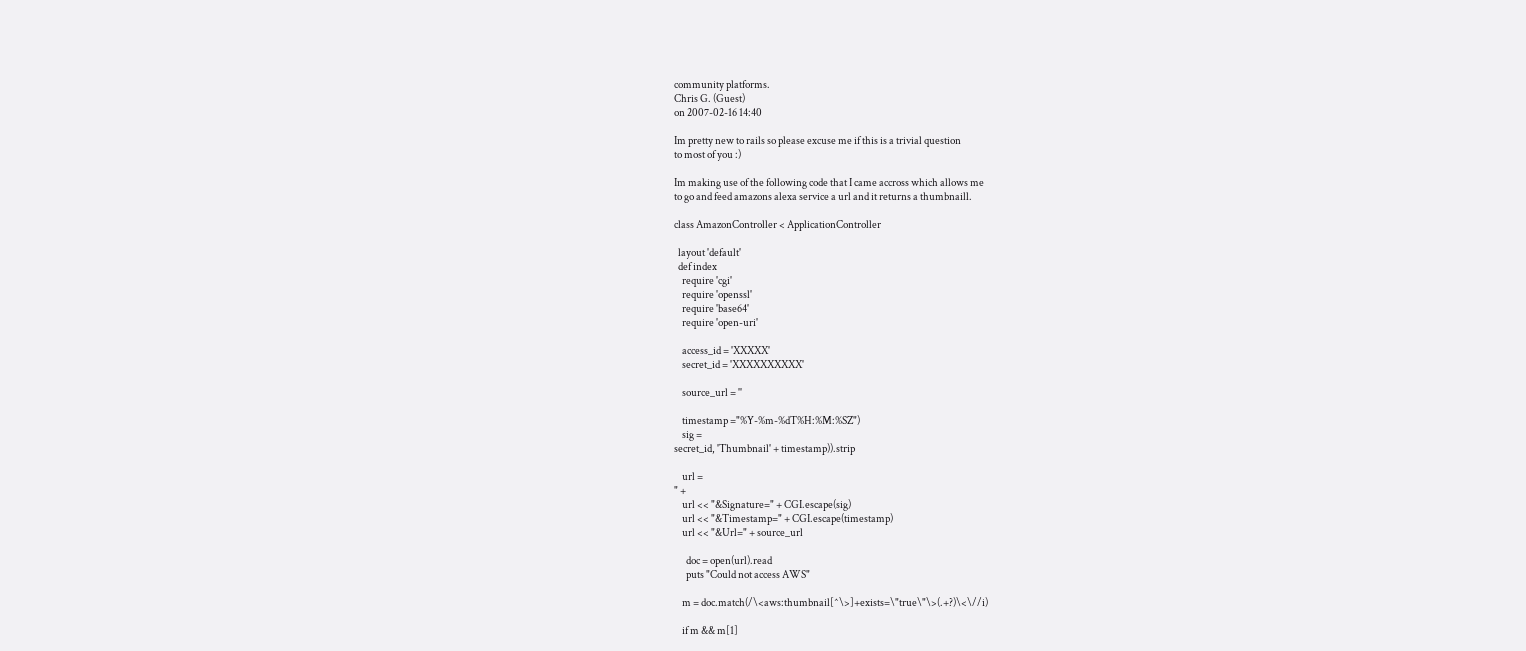community platforms.
Chris G. (Guest)
on 2007-02-16 14:40

Im pretty new to rails so please excuse me if this is a trivial question
to most of you :)

Im making use of the following code that I came accross which allows me
to go and feed amazons alexa service a url and it returns a thumbnaill.

class AmazonController < ApplicationController

  layout 'default'
  def index
    require 'cgi'
    require 'openssl'
    require 'base64'
    require 'open-uri'

    access_id = 'XXXXX'
    secret_id = 'XXXXXXXXXX'

    source_url = ''

    timestamp ="%Y-%m-%dT%H:%M:%SZ")
    sig =
secret_id, 'Thumbnail' + timestamp)).strip

    url =
" +
    url << "&Signature=" + CGI.escape(sig)
    url << "&Timestamp=" + CGI.escape(timestamp)
    url << "&Url=" + source_url

      doc = open(url).read
      puts "Could not access AWS"

    m = doc.match(/\<aws:thumbnail[^\>]+exists=\"true\"\>(.+?)\<\//i)

    if m && m[1]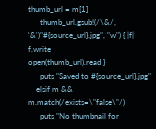thumb_url = m[1]
      thumb_url.gsub!(/\&/, '&')"#{source_url}.jpg", "w") { |f| f.write
open(thumb_url).read }
      puts "Saved to #{source_url}.jpg"
    elsif m && m.match(/exists=\"false\"/)
      puts "No thumbnail for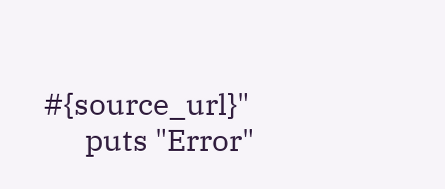#{source_url}"
      puts "Error"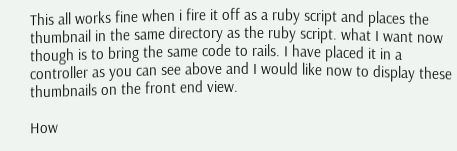This all works fine when i fire it off as a ruby script and places the
thumbnail in the same directory as the ruby script. what I want now
though is to bring the same code to rails. I have placed it in a
controller as you can see above and I would like now to display these
thumbnails on the front end view.

How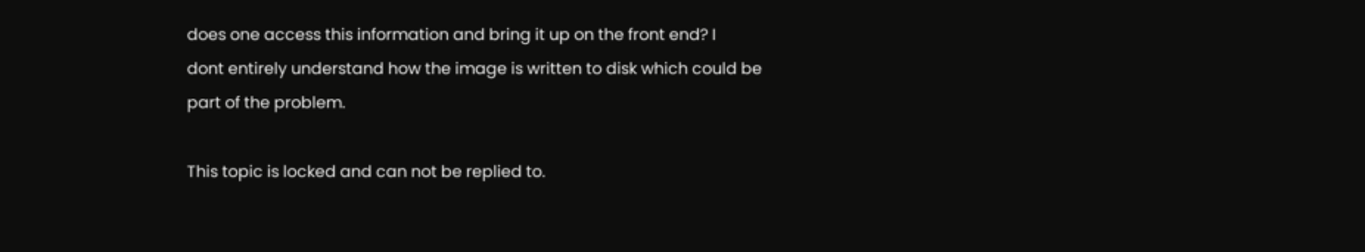does one access this information and bring it up on the front end? I
dont entirely understand how the image is written to disk which could be
part of the problem.

This topic is locked and can not be replied to.